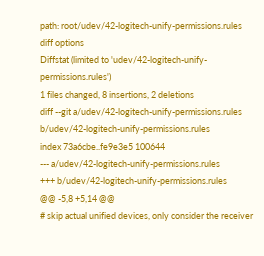path: root/udev/42-logitech-unify-permissions.rules
diff options
Diffstat (limited to 'udev/42-logitech-unify-permissions.rules')
1 files changed, 8 insertions, 2 deletions
diff --git a/udev/42-logitech-unify-permissions.rules b/udev/42-logitech-unify-permissions.rules
index 73a6cbe..fe9e3e5 100644
--- a/udev/42-logitech-unify-permissions.rules
+++ b/udev/42-logitech-unify-permissions.rules
@@ -5,8 +5,14 @@
# skip actual unified devices, only consider the receiver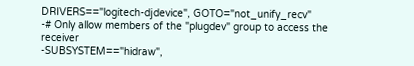DRIVERS=="logitech-djdevice", GOTO="not_unify_recv"
-# Only allow members of the "plugdev" group to access the receiver
-SUBSYSTEM=="hidraw",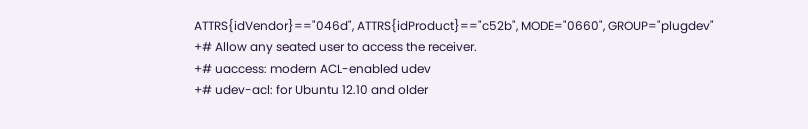ATTRS{idVendor}=="046d", ATTRS{idProduct}=="c52b", MODE="0660", GROUP="plugdev"
+# Allow any seated user to access the receiver.
+# uaccess: modern ACL-enabled udev
+# udev-acl: for Ubuntu 12.10 and older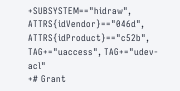+SUBSYSTEM=="hidraw", ATTRS{idVendor}=="046d", ATTRS{idProduct}=="c52b", TAG+="uaccess", TAG+="udev-acl"
+# Grant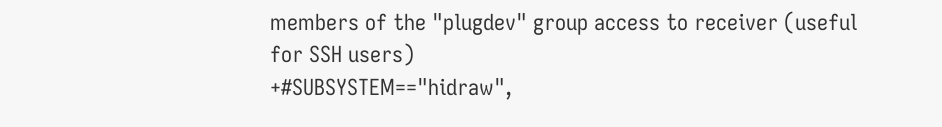members of the "plugdev" group access to receiver (useful for SSH users)
+#SUBSYSTEM=="hidraw",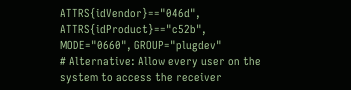ATTRS{idVendor}=="046d", ATTRS{idProduct}=="c52b", MODE="0660", GROUP="plugdev"
# Alternative: Allow every user on the system to access the receiver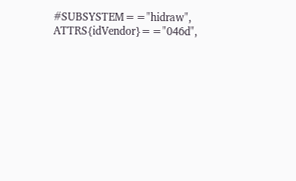#SUBSYSTEM=="hidraw", ATTRS{idVendor}=="046d",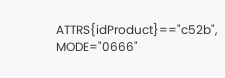ATTRS{idProduct}=="c52b", MODE="0666"